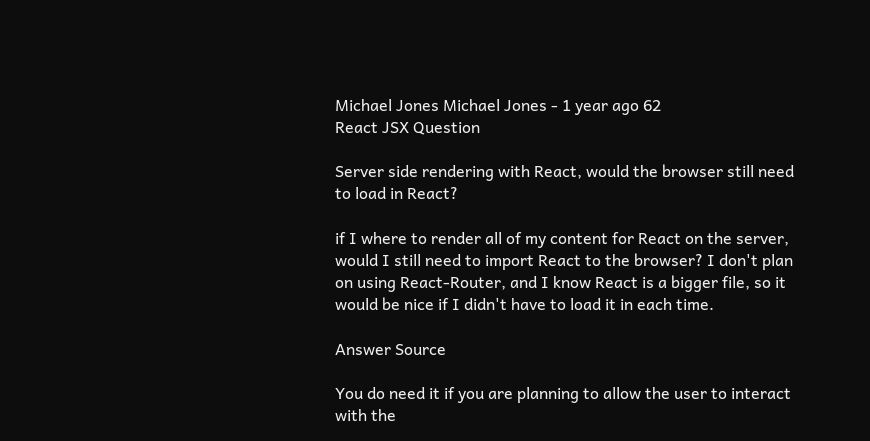Michael Jones Michael Jones - 1 year ago 62
React JSX Question

Server side rendering with React, would the browser still need to load in React?

if I where to render all of my content for React on the server, would I still need to import React to the browser? I don't plan on using React-Router, and I know React is a bigger file, so it would be nice if I didn't have to load it in each time.

Answer Source

You do need it if you are planning to allow the user to interact with the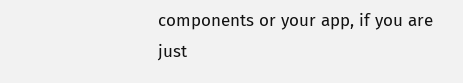components or your app, if you are just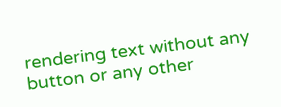rendering text without any button or any other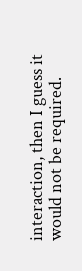interaction, then I guess it would not be required.